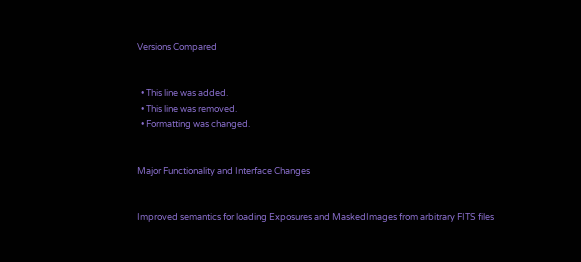Versions Compared


  • This line was added.
  • This line was removed.
  • Formatting was changed.


Major Functionality and Interface Changes


Improved semantics for loading Exposures and MaskedImages from arbitrary FITS files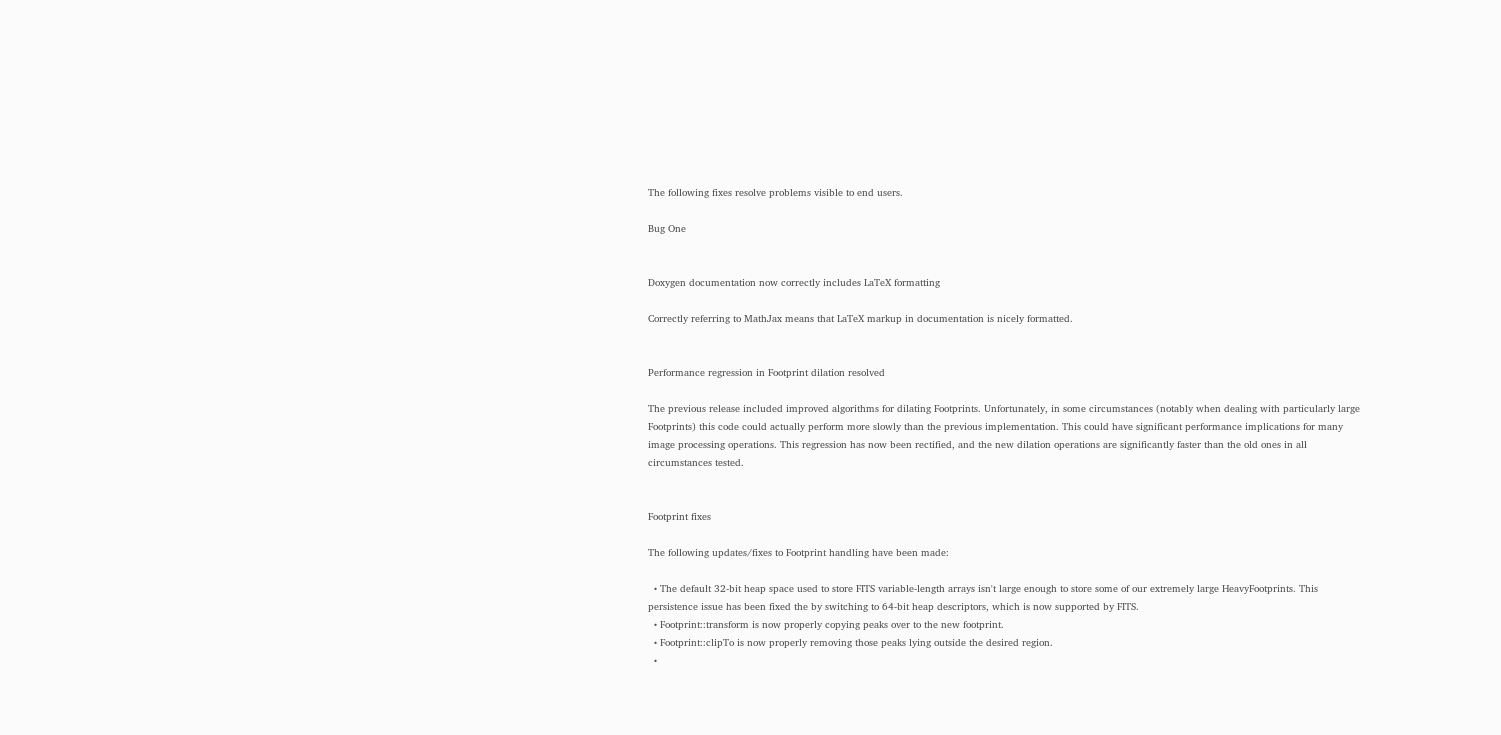The following fixes resolve problems visible to end users.

Bug One


Doxygen documentation now correctly includes LaTeX formatting

Correctly referring to MathJax means that LaTeX markup in documentation is nicely formatted.


Performance regression in Footprint dilation resolved

The previous release included improved algorithms for dilating Footprints. Unfortunately, in some circumstances (notably when dealing with particularly large Footprints) this code could actually perform more slowly than the previous implementation. This could have significant performance implications for many image processing operations. This regression has now been rectified, and the new dilation operations are significantly faster than the old ones in all circumstances tested.


Footprint fixes

The following updates/fixes to Footprint handling have been made:

  • The default 32-bit heap space used to store FITS variable-length arrays isn't large enough to store some of our extremely large HeavyFootprints. This persistence issue has been fixed the by switching to 64-bit heap descriptors, which is now supported by FITS.
  • Footprint::transform is now properly copying peaks over to the new footprint.
  • Footprint::clipTo is now properly removing those peaks lying outside the desired region.
  •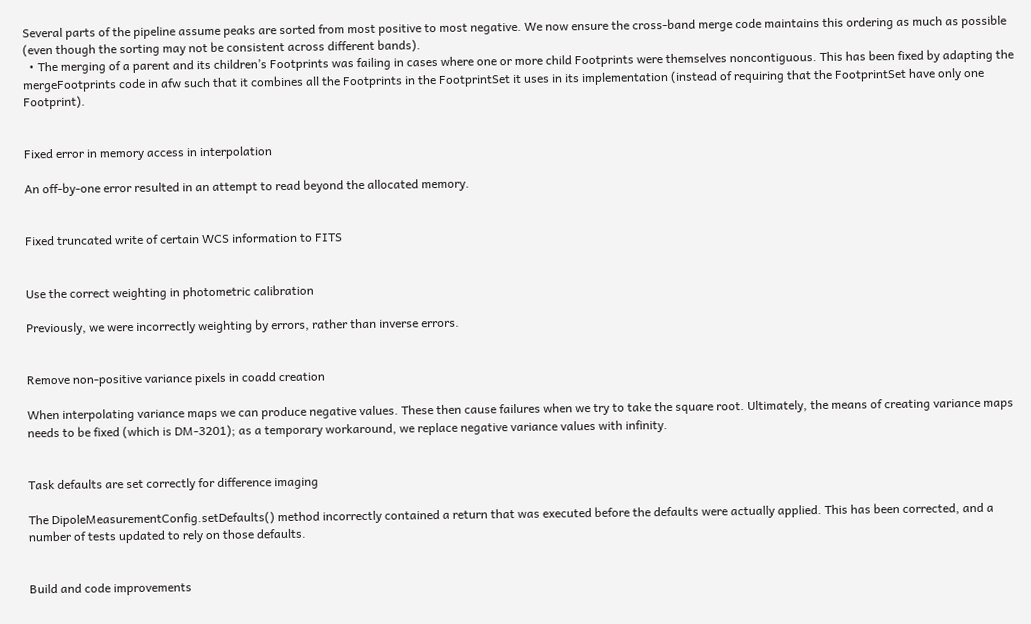Several parts of the pipeline assume peaks are sorted from most positive to most negative. We now ensure the cross-band merge code maintains this ordering as much as possible (even though the sorting may not be consistent across different bands).
  • The merging of a parent and its children’s Footprints was failing in cases where one or more child Footprints were themselves noncontiguous. This has been fixed by adapting the mergeFootprints code in afw such that it combines all the Footprints in the FootprintSet it uses in its implementation (instead of requiring that the FootprintSet have only one Footprint).


Fixed error in memory access in interpolation

An off-by-one error resulted in an attempt to read beyond the allocated memory.


Fixed truncated write of certain WCS information to FITS


Use the correct weighting in photometric calibration

Previously, we were incorrectly weighting by errors, rather than inverse errors.


Remove non-positive variance pixels in coadd creation

When interpolating variance maps we can produce negative values. These then cause failures when we try to take the square root. Ultimately, the means of creating variance maps needs to be fixed (which is DM-3201); as a temporary workaround, we replace negative variance values with infinity.


Task defaults are set correctly for difference imaging

The DipoleMeasurementConfig.setDefaults() method incorrectly contained a return that was executed before the defaults were actually applied. This has been corrected, and a number of tests updated to rely on those defaults.


Build and code improvements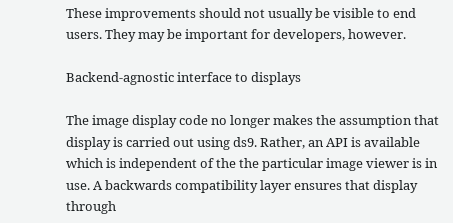These improvements should not usually be visible to end users. They may be important for developers, however.

Backend-agnostic interface to displays

The image display code no longer makes the assumption that display is carried out using ds9. Rather, an API is available which is independent of the the particular image viewer is in use. A backwards compatibility layer ensures that display through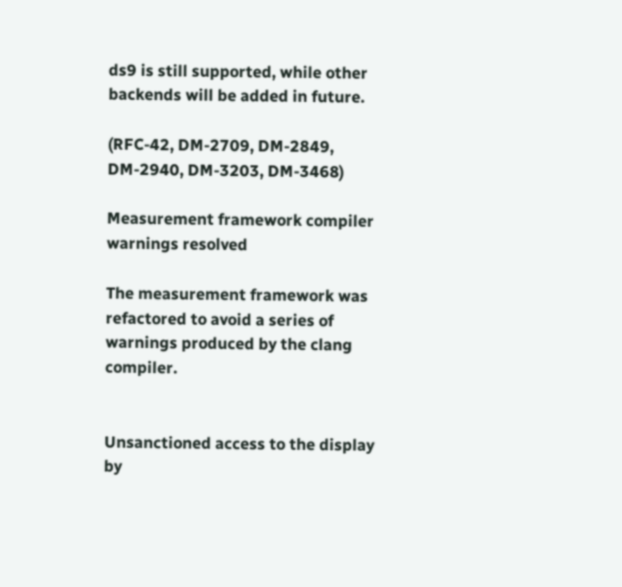ds9 is still supported, while other backends will be added in future.

(RFC-42, DM-2709, DM-2849, DM-2940, DM-3203, DM-3468)

Measurement framework compiler warnings resolved

The measurement framework was refactored to avoid a series of warnings produced by the clang compiler.


Unsanctioned access to the display by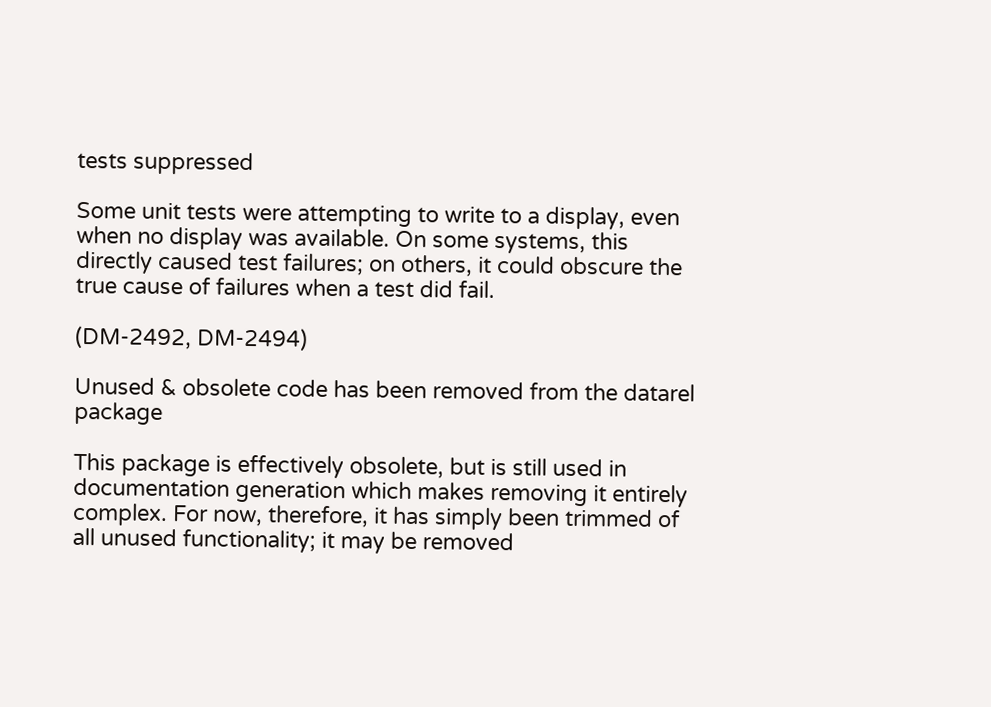tests suppressed

Some unit tests were attempting to write to a display, even when no display was available. On some systems, this directly caused test failures; on others, it could obscure the true cause of failures when a test did fail.

(DM-2492, DM-2494)

Unused & obsolete code has been removed from the datarel package

This package is effectively obsolete, but is still used in documentation generation which makes removing it entirely complex. For now, therefore, it has simply been trimmed of all unused functionality; it may be removed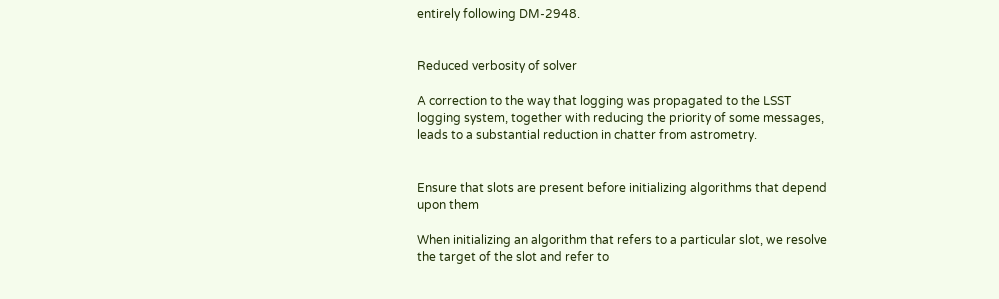entirely following DM-2948.


Reduced verbosity of solver

A correction to the way that logging was propagated to the LSST logging system, together with reducing the priority of some messages, leads to a substantial reduction in chatter from astrometry.


Ensure that slots are present before initializing algorithms that depend upon them

When initializing an algorithm that refers to a particular slot, we resolve the target of the slot and refer to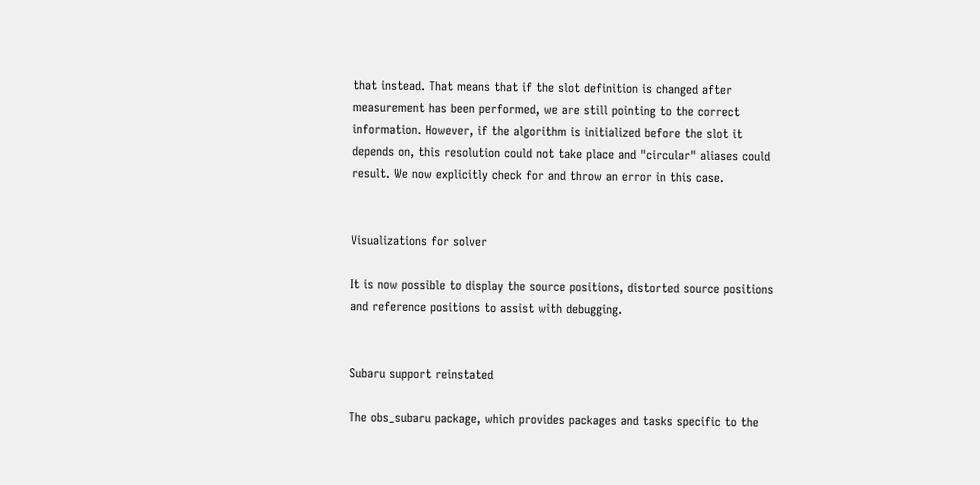that instead. That means that if the slot definition is changed after measurement has been performed, we are still pointing to the correct information. However, if the algorithm is initialized before the slot it depends on, this resolution could not take place and "circular" aliases could result. We now explicitly check for and throw an error in this case.


Visualizations for solver

It is now possible to display the source positions, distorted source positions and reference positions to assist with debugging.


Subaru support reinstated

The obs_subaru package, which provides packages and tasks specific to the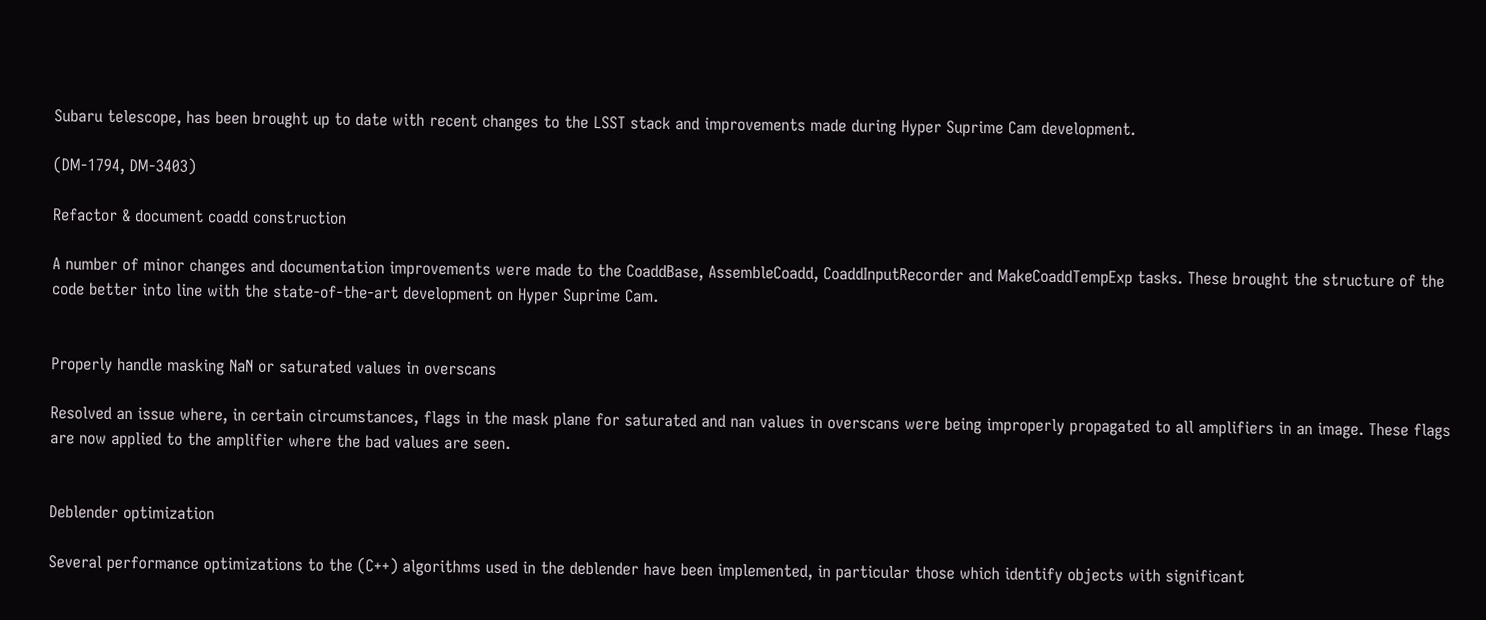Subaru telescope, has been brought up to date with recent changes to the LSST stack and improvements made during Hyper Suprime Cam development.

(DM-1794, DM-3403)

Refactor & document coadd construction

A number of minor changes and documentation improvements were made to the CoaddBase, AssembleCoadd, CoaddInputRecorder and MakeCoaddTempExp tasks. These brought the structure of the code better into line with the state-of-the-art development on Hyper Suprime Cam.


Properly handle masking NaN or saturated values in overscans

Resolved an issue where, in certain circumstances, flags in the mask plane for saturated and nan values in overscans were being improperly propagated to all amplifiers in an image. These flags are now applied to the amplifier where the bad values are seen.


Deblender optimization

Several performance optimizations to the (C++) algorithms used in the deblender have been implemented, in particular those which identify objects with significant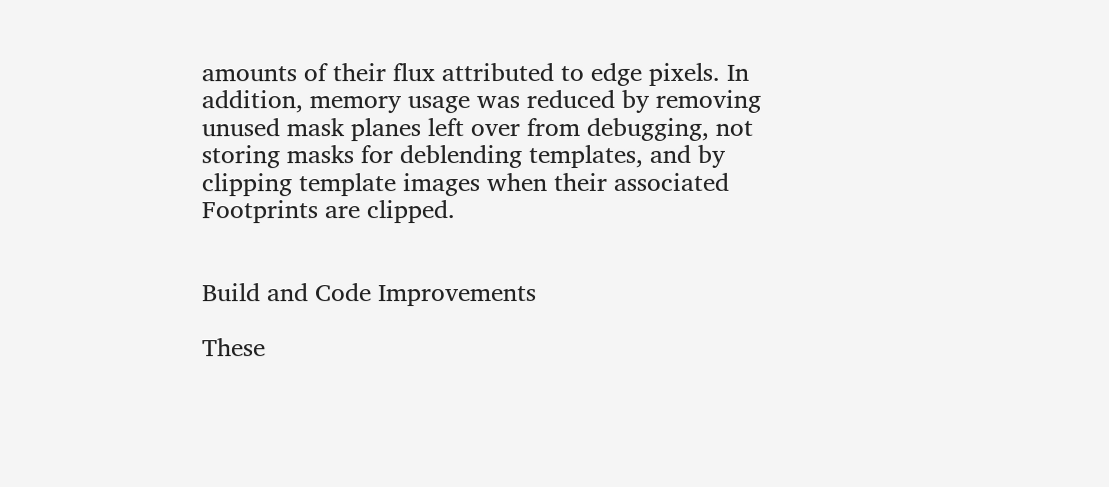amounts of their flux attributed to edge pixels. In addition, memory usage was reduced by removing unused mask planes left over from debugging, not storing masks for deblending templates, and by clipping template images when their associated Footprints are clipped.


Build and Code Improvements

These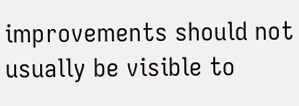improvements should not usually be visible to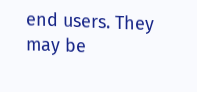end users. They may be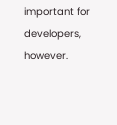important for developers, however.